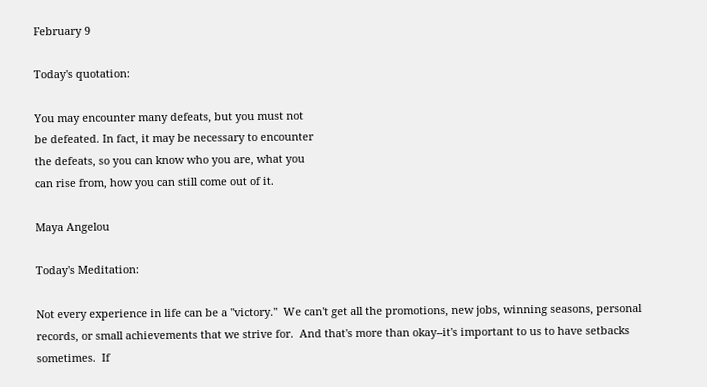February 9

Today's quotation:

You may encounter many defeats, but you must not
be defeated. In fact, it may be necessary to encounter
the defeats, so you can know who you are, what you
can rise from, how you can still come out of it.

Maya Angelou

Today's Meditation:

Not every experience in life can be a "victory."  We can't get all the promotions, new jobs, winning seasons, personal records, or small achievements that we strive for.  And that's more than okay--it's important to us to have setbacks sometimes.  If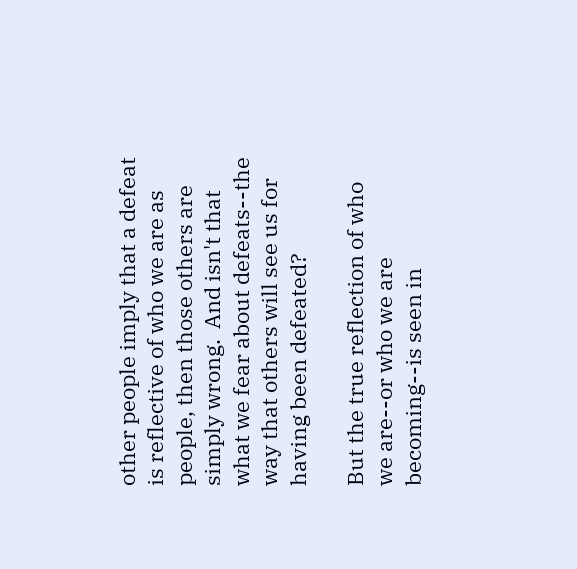other people imply that a defeat is reflective of who we are as people, then those others are simply wrong.  And isn't that what we fear about defeats--the way that others will see us for having been defeated?

But the true reflection of who we are--or who we are becoming--is seen in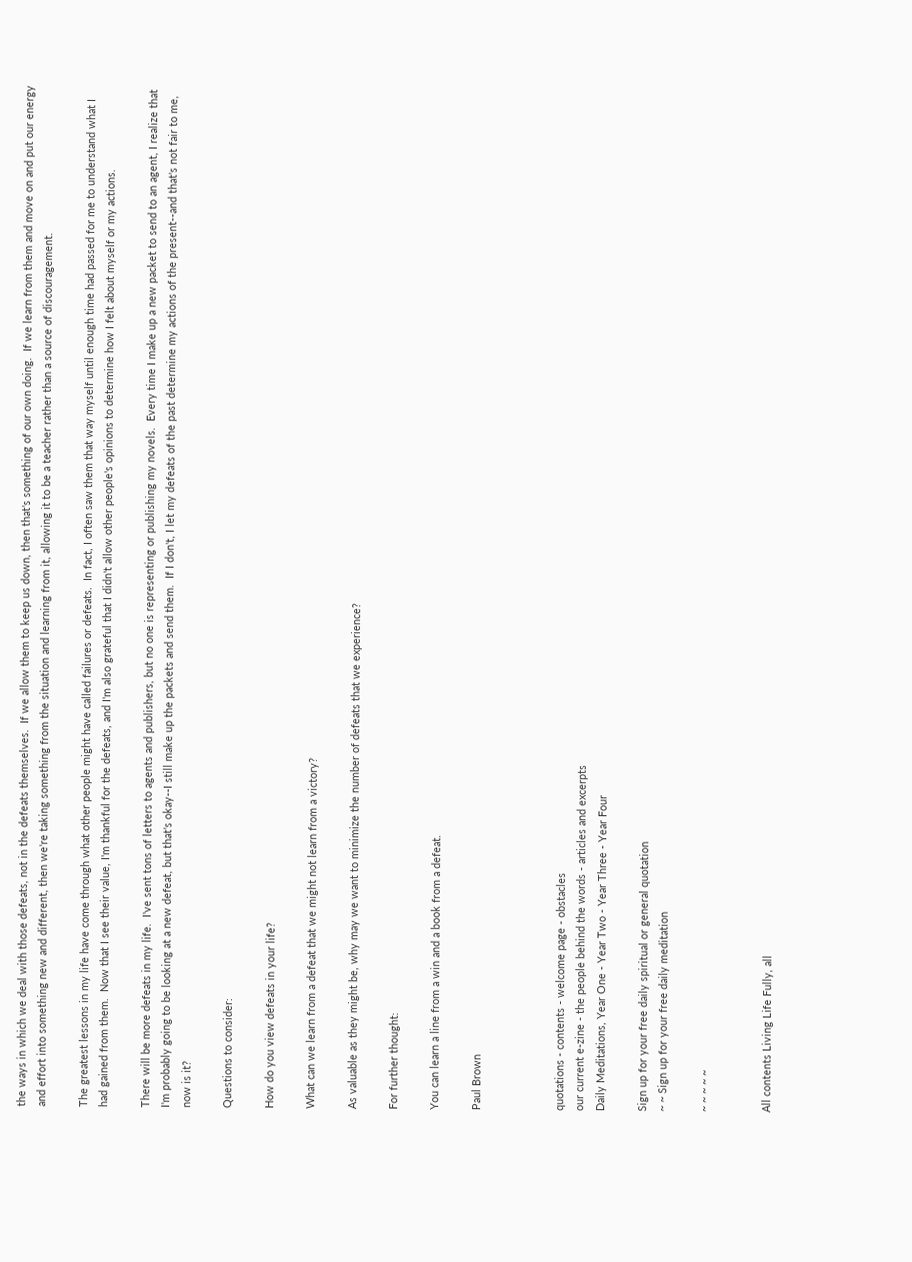the ways in which we deal with those defeats, not in the defeats themselves.  If we allow them to keep us down, then that's something of our own doing.  If we learn from them and move on and put our energy and effort into something new and different, then we're taking something from the situation and learning from it, allowing it to be a teacher rather than a source of discouragement.

The greatest lessons in my life have come through what other people might have called failures or defeats.  In fact, I often saw them that way myself until enough time had passed for me to understand what I had gained from them.  Now that I see their value, I'm thankful for the defeats, and I'm also grateful that I didn't allow other people's opinions to determine how I felt about myself or my actions.

There will be more defeats in my life.  I've sent tons of letters to agents and publishers, but no one is representing or publishing my novels.  Every time I make up a new packet to send to an agent, I realize that I'm probably going to be looking at a new defeat, but that's okay--I still make up the packets and send them.  If I don't, I let my defeats of the past determine my actions of the present--and that's not fair to me, now is it?

Questions to consider:

How do you view defeats in your life?

What can we learn from a defeat that we might not learn from a victory?

As valuable as they might be, why may we want to minimize the number of defeats that we experience?

For further thought:

You can learn a line from a win and a book from a defeat.

Paul Brown



quotations - contents - welcome page - obstacles
our current e-zine - the people behind the words - articles and excerpts
Daily Meditations, Year One - Year Two - Year Three - Year Four

Sign up for your free daily spiritual or general quotation
~ ~ Sign up for your free daily meditation

~ ~ ~ ~ ~


All contents Living Life Fully, all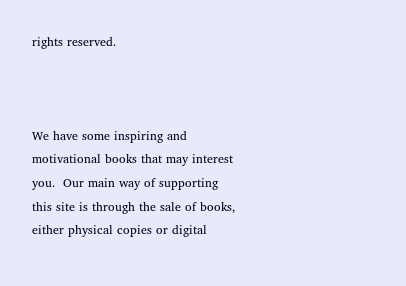rights reserved.



We have some inspiring and motivational books that may interest you.  Our main way of supporting this site is through the sale of books, either physical copies or digital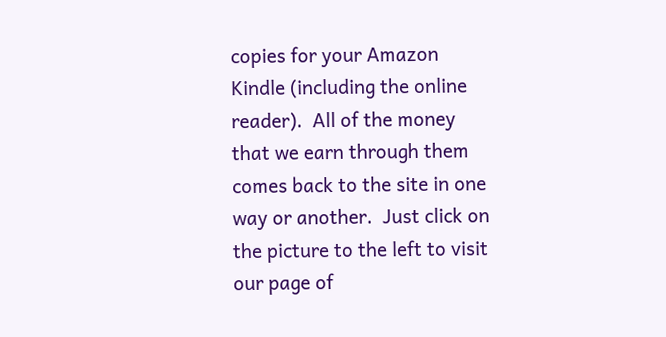copies for your Amazon Kindle (including the online reader).  All of the money that we earn through them comes back to the site in one way or another.  Just click on the picture to the left to visit our page of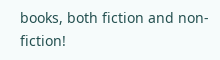books, both fiction and non-fiction!